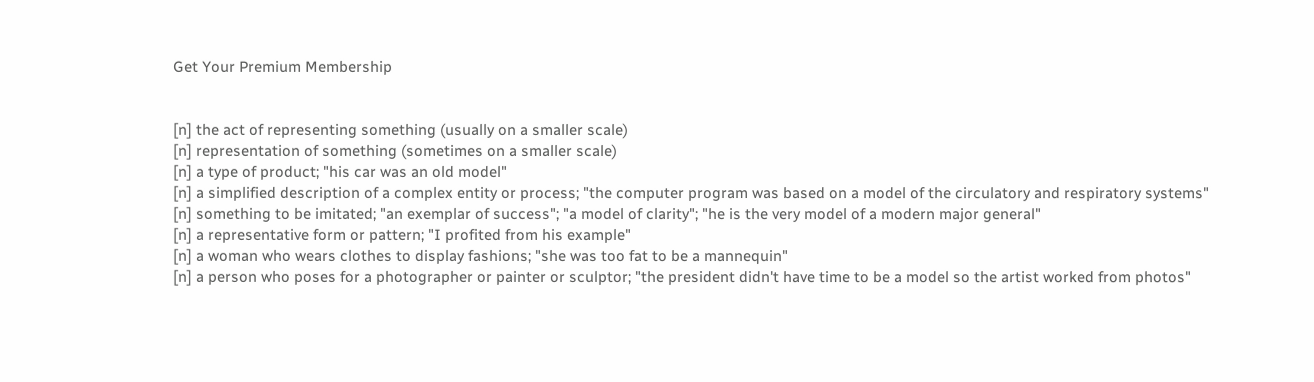Get Your Premium Membership


[n] the act of representing something (usually on a smaller scale)
[n] representation of something (sometimes on a smaller scale)
[n] a type of product; "his car was an old model"
[n] a simplified description of a complex entity or process; "the computer program was based on a model of the circulatory and respiratory systems"
[n] something to be imitated; "an exemplar of success"; "a model of clarity"; "he is the very model of a modern major general"
[n] a representative form or pattern; "I profited from his example"
[n] a woman who wears clothes to display fashions; "she was too fat to be a mannequin"
[n] a person who poses for a photographer or painter or sculptor; "the president didn't have time to be a model so the artist worked from photos"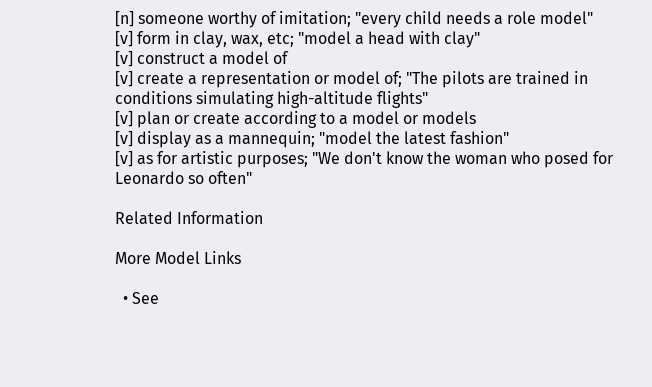[n] someone worthy of imitation; "every child needs a role model"
[v] form in clay, wax, etc; "model a head with clay"
[v] construct a model of
[v] create a representation or model of; "The pilots are trained in conditions simulating high-altitude flights"
[v] plan or create according to a model or models
[v] display as a mannequin; "model the latest fashion"
[v] as for artistic purposes; "We don't know the woman who posed for Leonardo so often"

Related Information

More Model Links

  • See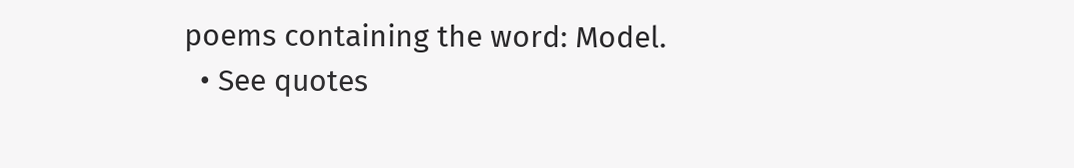poems containing the word: Model.
  • See quotes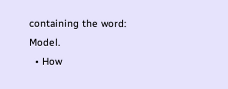containing the word: Model.
  • How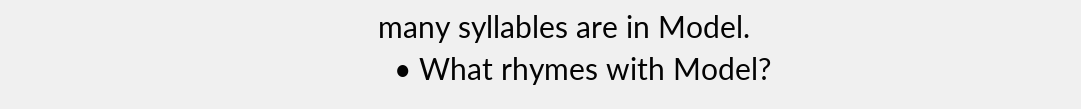many syllables are in Model.
  • What rhymes with Model?